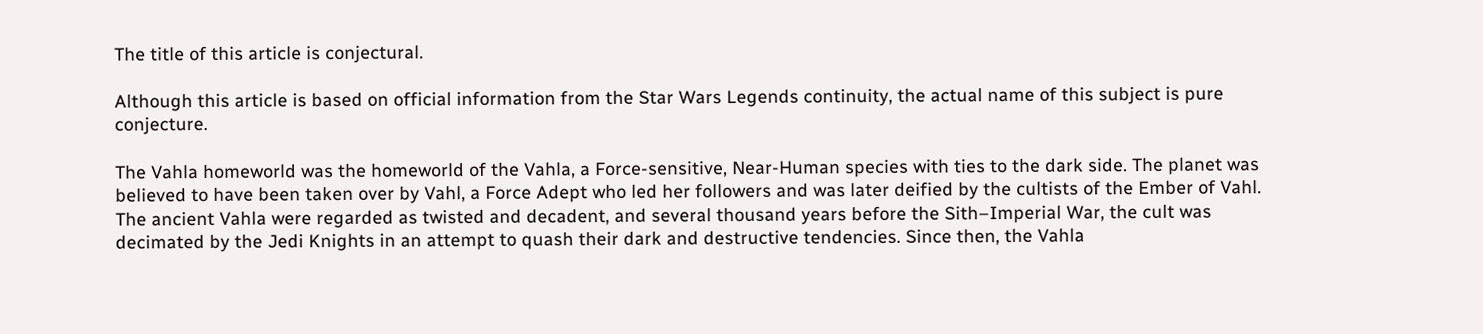The title of this article is conjectural.

Although this article is based on official information from the Star Wars Legends continuity, the actual name of this subject is pure conjecture.

The Vahla homeworld was the homeworld of the Vahla, a Force-sensitive, Near-Human species with ties to the dark side. The planet was believed to have been taken over by Vahl, a Force Adept who led her followers and was later deified by the cultists of the Ember of Vahl. The ancient Vahla were regarded as twisted and decadent, and several thousand years before the Sith–Imperial War, the cult was decimated by the Jedi Knights in an attempt to quash their dark and destructive tendencies. Since then, the Vahla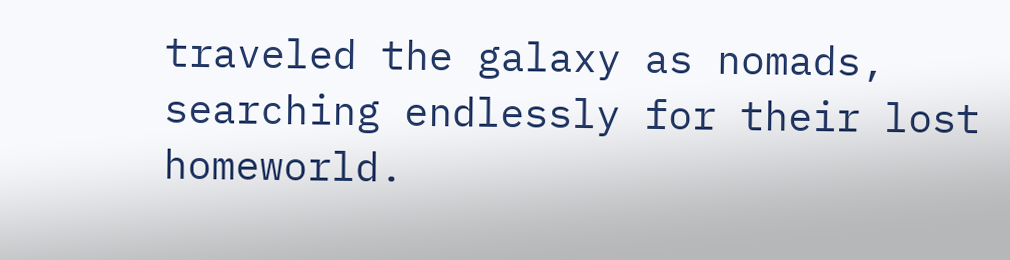traveled the galaxy as nomads, searching endlessly for their lost homeworld.